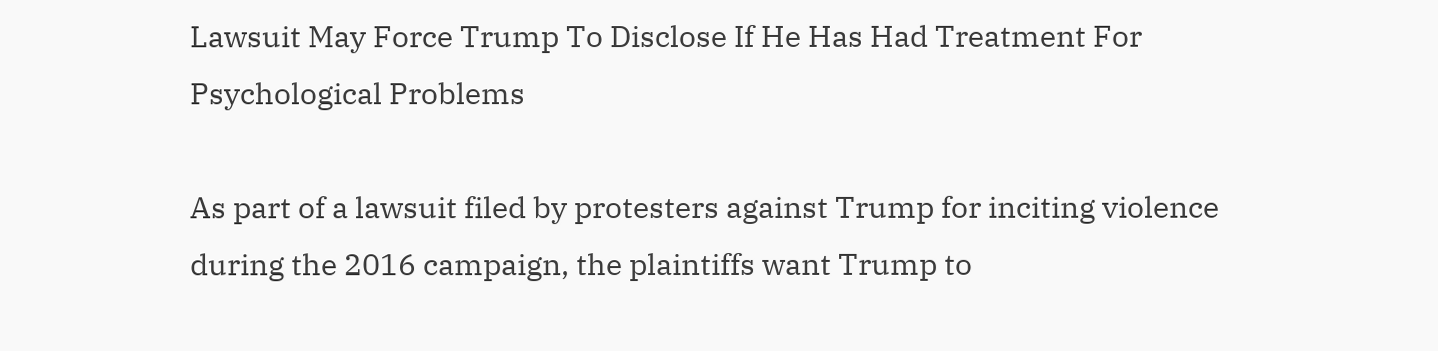Lawsuit May Force Trump To Disclose If He Has Had Treatment For Psychological Problems

As part of a lawsuit filed by protesters against Trump for inciting violence during the 2016 campaign, the plaintiffs want Trump to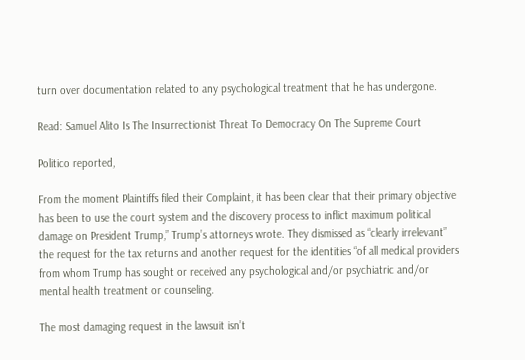turn over documentation related to any psychological treatment that he has undergone.

Read: Samuel Alito Is The Insurrectionist Threat To Democracy On The Supreme Court

Politico reported,

From the moment Plaintiffs filed their Complaint, it has been clear that their primary objective has been to use the court system and the discovery process to inflict maximum political damage on President Trump,” Trump’s attorneys wrote. They dismissed as “clearly irrelevant” the request for the tax returns and another request for the identities “of all medical providers from whom Trump has sought or received any psychological and/or psychiatric and/or mental health treatment or counseling.

The most damaging request in the lawsuit isn’t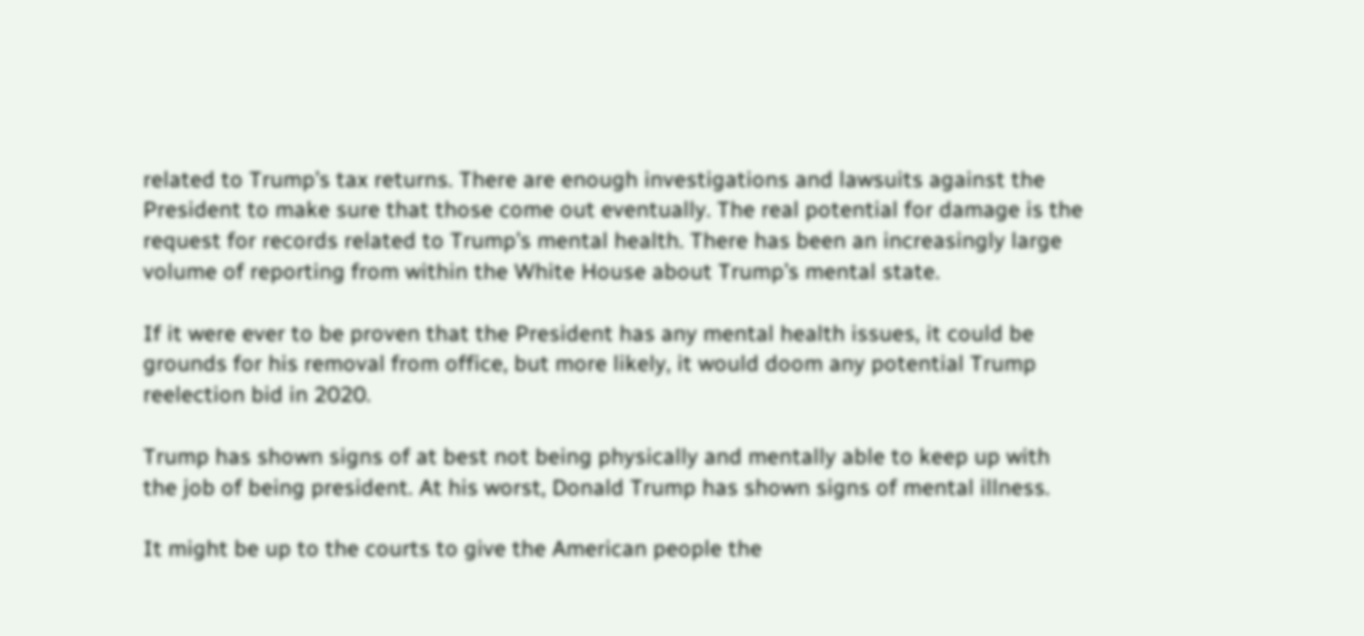related to Trump’s tax returns. There are enough investigations and lawsuits against the President to make sure that those come out eventually. The real potential for damage is the request for records related to Trump’s mental health. There has been an increasingly large volume of reporting from within the White House about Trump’s mental state.

If it were ever to be proven that the President has any mental health issues, it could be grounds for his removal from office, but more likely, it would doom any potential Trump reelection bid in 2020.

Trump has shown signs of at best not being physically and mentally able to keep up with the job of being president. At his worst, Donald Trump has shown signs of mental illness.

It might be up to the courts to give the American people the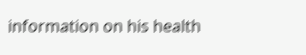information on his health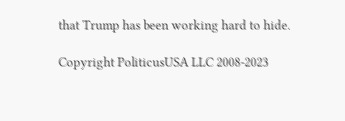that Trump has been working hard to hide.

Copyright PoliticusUSA LLC 2008-2023